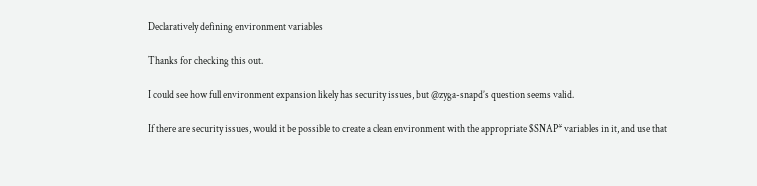Declaratively defining environment variables

Thanks for checking this out.

I could see how full environment expansion likely has security issues, but @zyga-snapd’s question seems valid.

If there are security issues, would it be possible to create a clean environment with the appropriate $SNAP* variables in it, and use that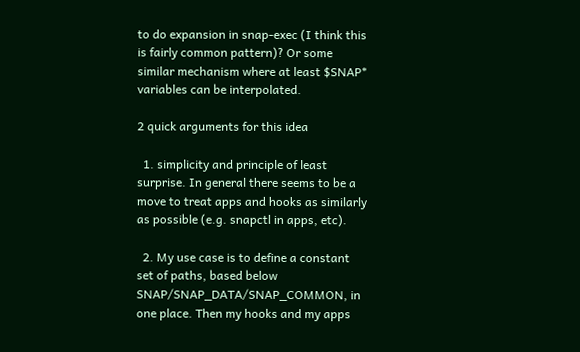to do expansion in snap-exec (I think this is fairly common pattern)? Or some similar mechanism where at least $SNAP* variables can be interpolated.

2 quick arguments for this idea

  1. simplicity and principle of least surprise. In general there seems to be a move to treat apps and hooks as similarly as possible (e.g. snapctl in apps, etc).

  2. My use case is to define a constant set of paths, based below SNAP/SNAP_DATA/SNAP_COMMON, in one place. Then my hooks and my apps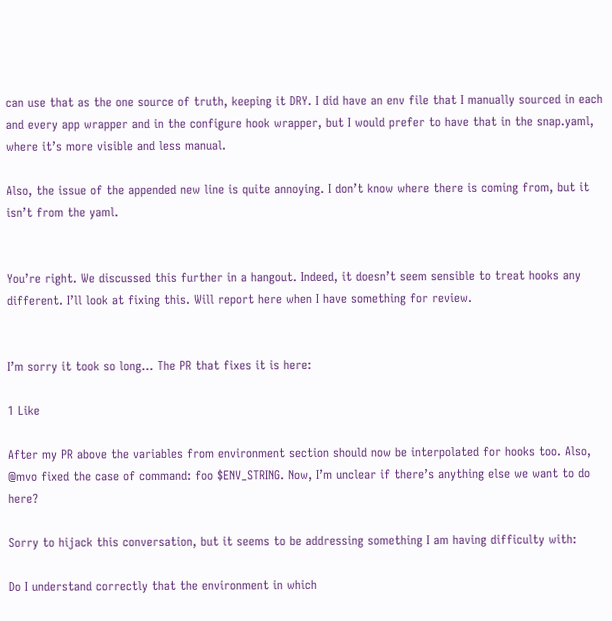can use that as the one source of truth, keeping it DRY. I did have an env file that I manually sourced in each and every app wrapper and in the configure hook wrapper, but I would prefer to have that in the snap.yaml, where it’s more visible and less manual.

Also, the issue of the appended new line is quite annoying. I don’t know where there is coming from, but it isn’t from the yaml.


You’re right. We discussed this further in a hangout. Indeed, it doesn’t seem sensible to treat hooks any different. I’ll look at fixing this. Will report here when I have something for review.


I’m sorry it took so long… The PR that fixes it is here:

1 Like

After my PR above the variables from environment section should now be interpolated for hooks too. Also, @mvo fixed the case of command: foo $ENV_STRING. Now, I’m unclear if there’s anything else we want to do here?

Sorry to hijack this conversation, but it seems to be addressing something I am having difficulty with:

Do I understand correctly that the environment in which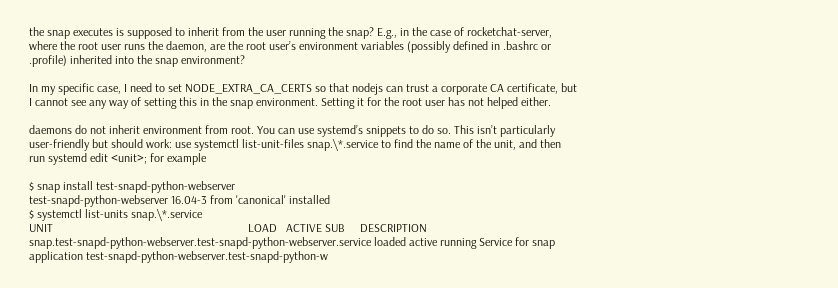the snap executes is supposed to inherit from the user running the snap? E.g., in the case of rocketchat-server, where the root user runs the daemon, are the root user’s environment variables (possibly defined in .bashrc or .profile) inherited into the snap environment?

In my specific case, I need to set NODE_EXTRA_CA_CERTS so that nodejs can trust a corporate CA certificate, but I cannot see any way of setting this in the snap environment. Setting it for the root user has not helped either.

daemons do not inherit environment from root. You can use systemd’s snippets to do so. This isn’t particularly user-friendly but should work: use systemctl list-unit-files snap.\*.service to find the name of the unit, and then run systemd edit <unit>; for example

$ snap install test-snapd-python-webserver
test-snapd-python-webserver 16.04-3 from 'canonical' installed
$ systemctl list-units snap.\*.service
UNIT                                                                 LOAD   ACTIVE SUB     DESCRIPTION
snap.test-snapd-python-webserver.test-snapd-python-webserver.service loaded active running Service for snap application test-snapd-python-webserver.test-snapd-python-w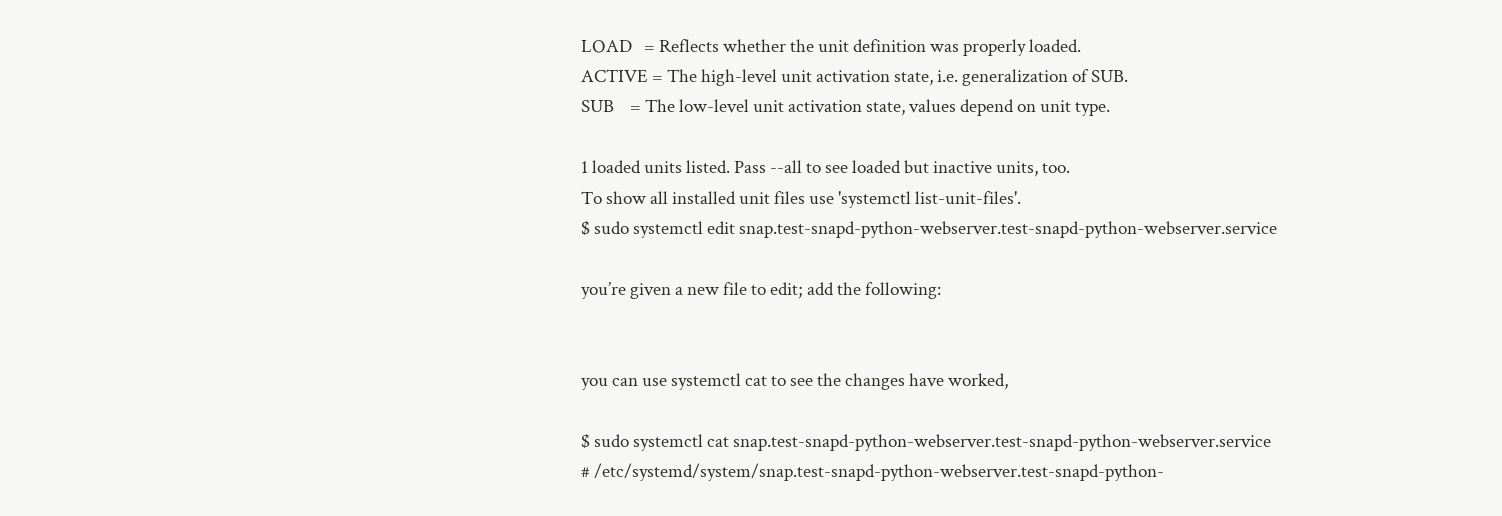LOAD   = Reflects whether the unit definition was properly loaded.
ACTIVE = The high-level unit activation state, i.e. generalization of SUB.
SUB    = The low-level unit activation state, values depend on unit type.

1 loaded units listed. Pass --all to see loaded but inactive units, too.
To show all installed unit files use 'systemctl list-unit-files'.
$ sudo systemctl edit snap.test-snapd-python-webserver.test-snapd-python-webserver.service

you’re given a new file to edit; add the following:


you can use systemctl cat to see the changes have worked,

$ sudo systemctl cat snap.test-snapd-python-webserver.test-snapd-python-webserver.service
# /etc/systemd/system/snap.test-snapd-python-webserver.test-snapd-python-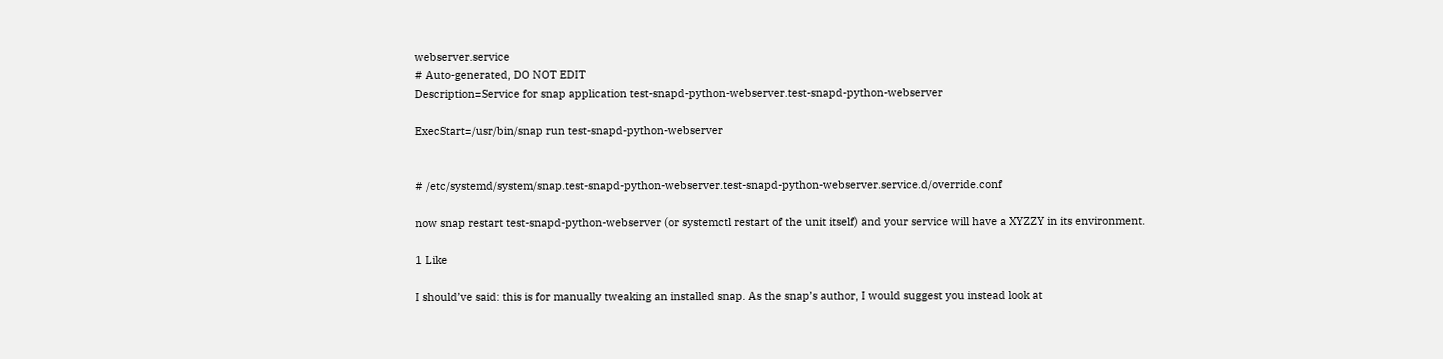webserver.service
# Auto-generated, DO NOT EDIT
Description=Service for snap application test-snapd-python-webserver.test-snapd-python-webserver

ExecStart=/usr/bin/snap run test-snapd-python-webserver


# /etc/systemd/system/snap.test-snapd-python-webserver.test-snapd-python-webserver.service.d/override.conf

now snap restart test-snapd-python-webserver (or systemctl restart of the unit itself) and your service will have a XYZZY in its environment.

1 Like

I should’ve said: this is for manually tweaking an installed snap. As the snap’s author, I would suggest you instead look at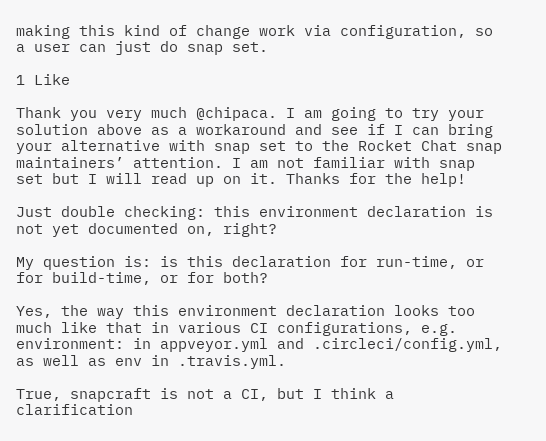making this kind of change work via configuration, so a user can just do snap set.

1 Like

Thank you very much @chipaca. I am going to try your solution above as a workaround and see if I can bring your alternative with snap set to the Rocket Chat snap maintainers’ attention. I am not familiar with snap set but I will read up on it. Thanks for the help!

Just double checking: this environment declaration is not yet documented on, right?

My question is: is this declaration for run-time, or for build-time, or for both?

Yes, the way this environment declaration looks too much like that in various CI configurations, e.g. environment: in appveyor.yml and .circleci/config.yml, as well as env in .travis.yml.

True, snapcraft is not a CI, but I think a clarification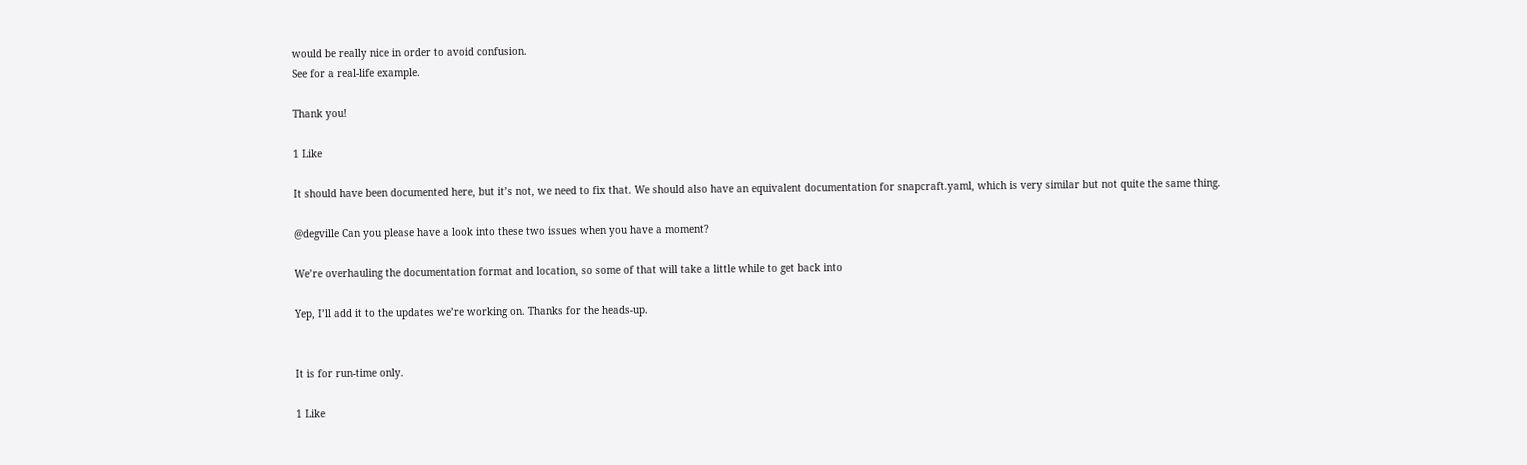would be really nice in order to avoid confusion.
See for a real-life example.

Thank you!

1 Like

It should have been documented here, but it’s not, we need to fix that. We should also have an equivalent documentation for snapcraft.yaml, which is very similar but not quite the same thing.

@degville Can you please have a look into these two issues when you have a moment?

We’re overhauling the documentation format and location, so some of that will take a little while to get back into

Yep, I’ll add it to the updates we’re working on. Thanks for the heads-up.


It is for run-time only.

1 Like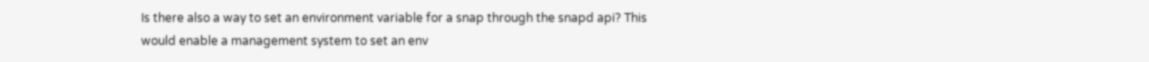Is there also a way to set an environment variable for a snap through the snapd api? This would enable a management system to set an env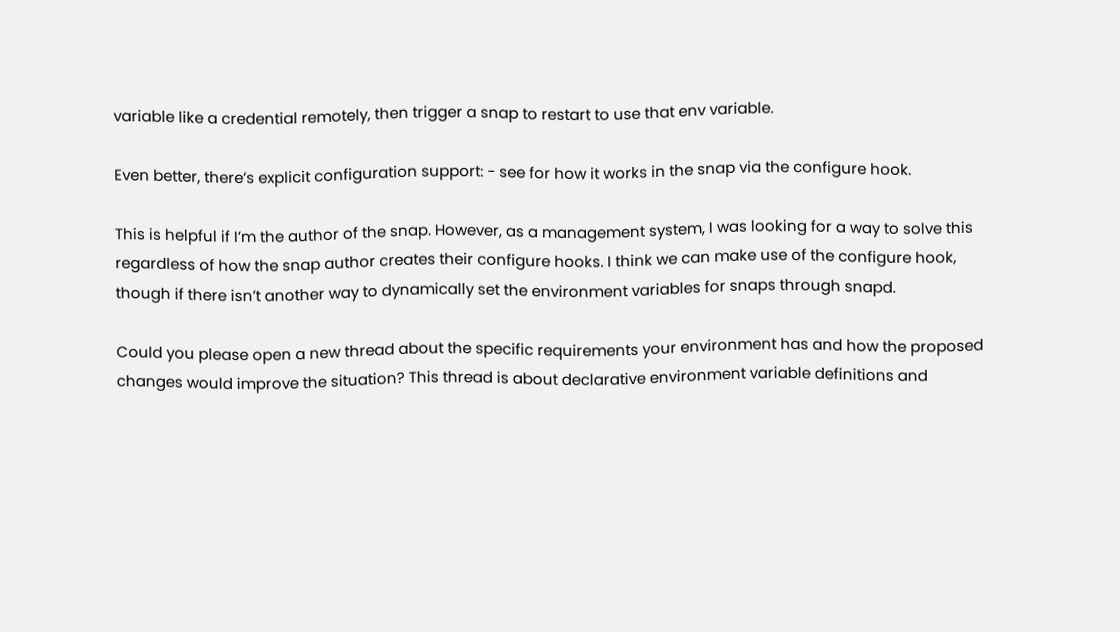variable like a credential remotely, then trigger a snap to restart to use that env variable.

Even better, there’s explicit configuration support: - see for how it works in the snap via the configure hook.

This is helpful if I’m the author of the snap. However, as a management system, I was looking for a way to solve this regardless of how the snap author creates their configure hooks. I think we can make use of the configure hook, though if there isn’t another way to dynamically set the environment variables for snaps through snapd.

Could you please open a new thread about the specific requirements your environment has and how the proposed changes would improve the situation? This thread is about declarative environment variable definitions and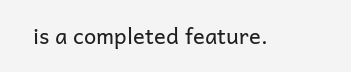is a completed feature.